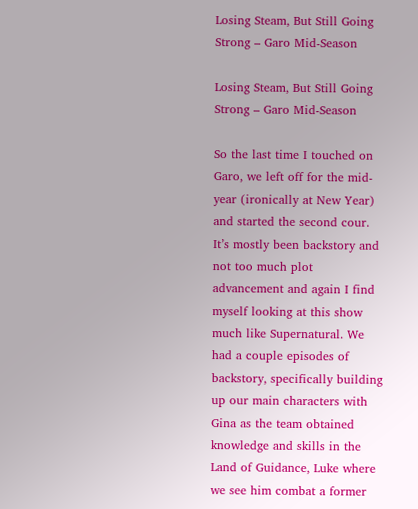Losing Steam, But Still Going Strong – Garo Mid-Season

Losing Steam, But Still Going Strong – Garo Mid-Season

So the last time I touched on Garo, we left off for the mid-year (ironically at New Year) and started the second cour. It’s mostly been backstory and not too much plot advancement and again I find myself looking at this show much like Supernatural. We had a couple episodes of backstory, specifically building up our main characters with Gina as the team obtained knowledge and skills in the Land of Guidance, Luke where we see him combat a former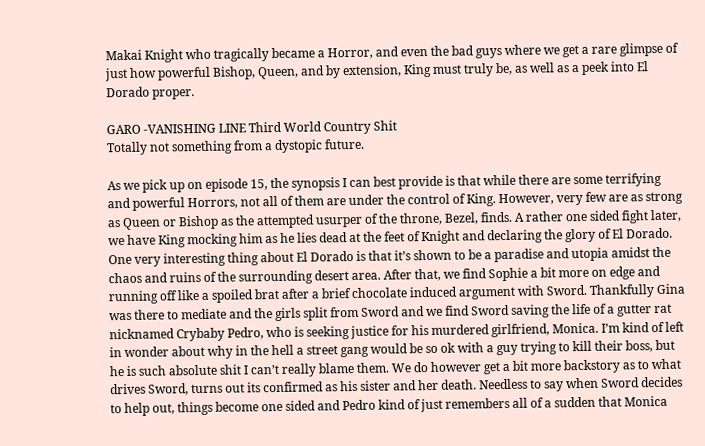Makai Knight who tragically became a Horror, and even the bad guys where we get a rare glimpse of just how powerful Bishop, Queen, and by extension, King must truly be, as well as a peek into El Dorado proper.

GARO -VANISHING LINE Third World Country Shit
Totally not something from a dystopic future.

As we pick up on episode 15, the synopsis I can best provide is that while there are some terrifying and powerful Horrors, not all of them are under the control of King. However, very few are as strong as Queen or Bishop as the attempted usurper of the throne, Bezel, finds. A rather one sided fight later, we have King mocking him as he lies dead at the feet of Knight and declaring the glory of El Dorado. One very interesting thing about El Dorado is that it’s shown to be a paradise and utopia amidst the chaos and ruins of the surrounding desert area. After that, we find Sophie a bit more on edge and running off like a spoiled brat after a brief chocolate induced argument with Sword. Thankfully Gina was there to mediate and the girls split from Sword and we find Sword saving the life of a gutter rat nicknamed Crybaby Pedro, who is seeking justice for his murdered girlfriend, Monica. I’m kind of left in wonder about why in the hell a street gang would be so ok with a guy trying to kill their boss, but he is such absolute shit I can’t really blame them. We do however get a bit more backstory as to what drives Sword, turns out its confirmed as his sister and her death. Needless to say when Sword decides to help out, things become one sided and Pedro kind of just remembers all of a sudden that Monica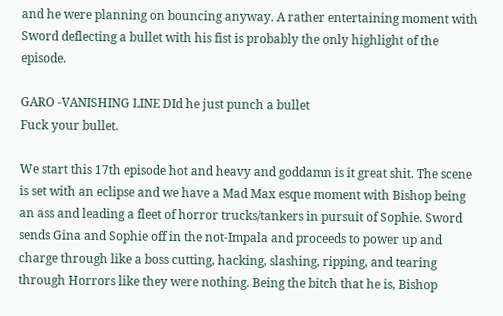and he were planning on bouncing anyway. A rather entertaining moment with Sword deflecting a bullet with his fist is probably the only highlight of the episode.

GARO -VANISHING LINE DId he just punch a bullet
Fuck your bullet.

We start this 17th episode hot and heavy and goddamn is it great shit. The scene is set with an eclipse and we have a Mad Max esque moment with Bishop being an ass and leading a fleet of horror trucks/tankers in pursuit of Sophie. Sword sends Gina and Sophie off in the not-Impala and proceeds to power up and charge through like a boss cutting, hacking, slashing, ripping, and tearing through Horrors like they were nothing. Being the bitch that he is, Bishop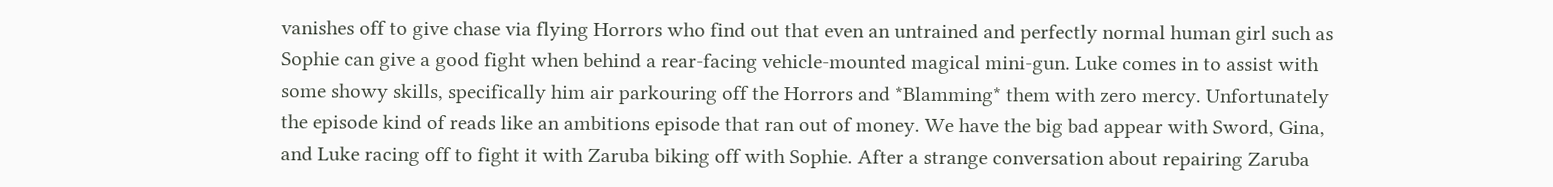vanishes off to give chase via flying Horrors who find out that even an untrained and perfectly normal human girl such as Sophie can give a good fight when behind a rear-facing vehicle-mounted magical mini-gun. Luke comes in to assist with some showy skills, specifically him air parkouring off the Horrors and *Blamming* them with zero mercy. Unfortunately the episode kind of reads like an ambitions episode that ran out of money. We have the big bad appear with Sword, Gina, and Luke racing off to fight it with Zaruba biking off with Sophie. After a strange conversation about repairing Zaruba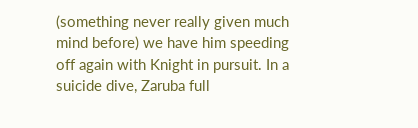(something never really given much mind before) we have him speeding off again with Knight in pursuit. In a suicide dive, Zaruba full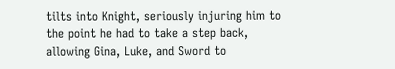tilts into Knight, seriously injuring him to the point he had to take a step back, allowing Gina, Luke, and Sword to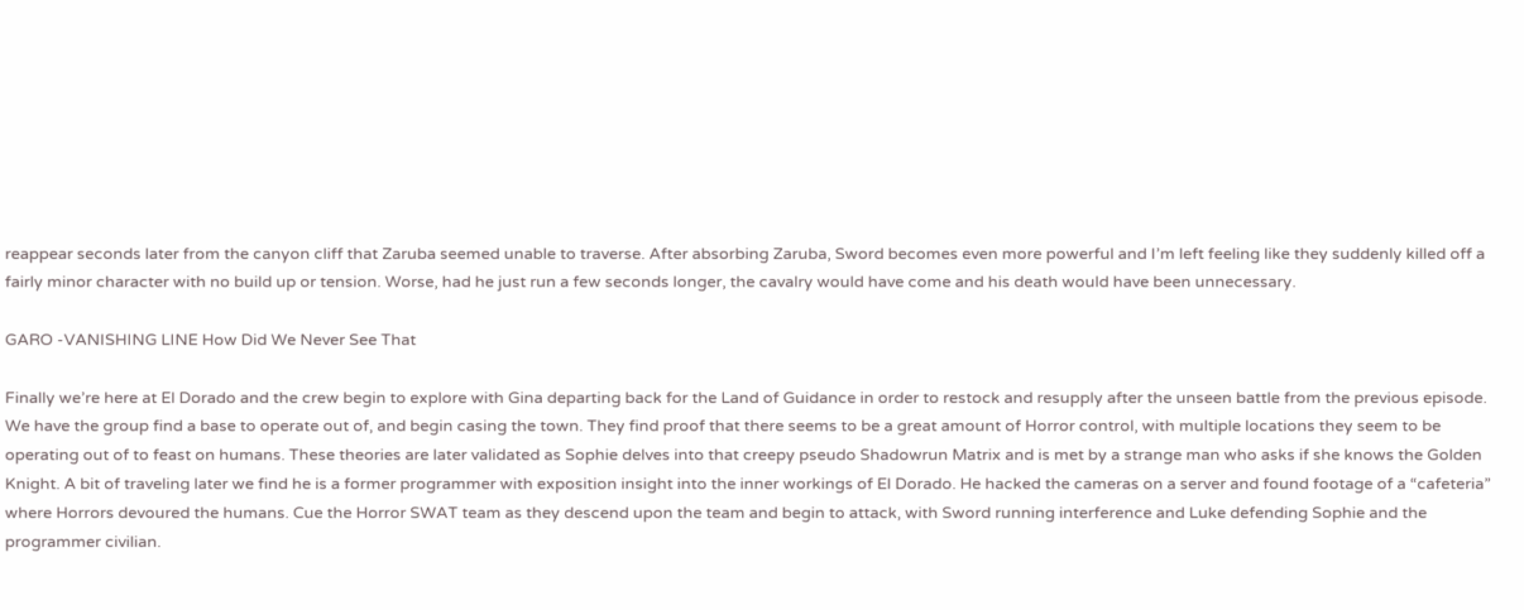reappear seconds later from the canyon cliff that Zaruba seemed unable to traverse. After absorbing Zaruba, Sword becomes even more powerful and I’m left feeling like they suddenly killed off a fairly minor character with no build up or tension. Worse, had he just run a few seconds longer, the cavalry would have come and his death would have been unnecessary.

GARO -VANISHING LINE How Did We Never See That

Finally we’re here at El Dorado and the crew begin to explore with Gina departing back for the Land of Guidance in order to restock and resupply after the unseen battle from the previous episode. We have the group find a base to operate out of, and begin casing the town. They find proof that there seems to be a great amount of Horror control, with multiple locations they seem to be operating out of to feast on humans. These theories are later validated as Sophie delves into that creepy pseudo Shadowrun Matrix and is met by a strange man who asks if she knows the Golden Knight. A bit of traveling later we find he is a former programmer with exposition insight into the inner workings of El Dorado. He hacked the cameras on a server and found footage of a “cafeteria” where Horrors devoured the humans. Cue the Horror SWAT team as they descend upon the team and begin to attack, with Sword running interference and Luke defending Sophie and the programmer civilian.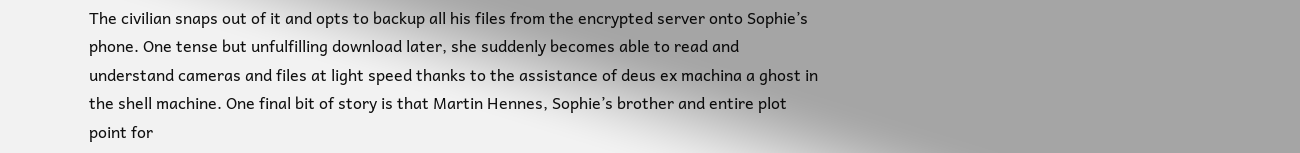The civilian snaps out of it and opts to backup all his files from the encrypted server onto Sophie’s phone. One tense but unfulfilling download later, she suddenly becomes able to read and understand cameras and files at light speed thanks to the assistance of deus ex machina a ghost in the shell machine. One final bit of story is that Martin Hennes, Sophie’s brother and entire plot point for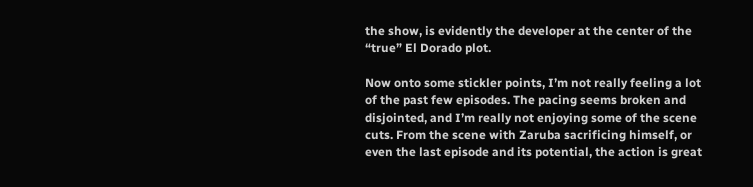the show, is evidently the developer at the center of the “true” El Dorado plot.

Now onto some stickler points, I’m not really feeling a lot of the past few episodes. The pacing seems broken and disjointed, and I’m really not enjoying some of the scene cuts. From the scene with Zaruba sacrificing himself, or even the last episode and its potential, the action is great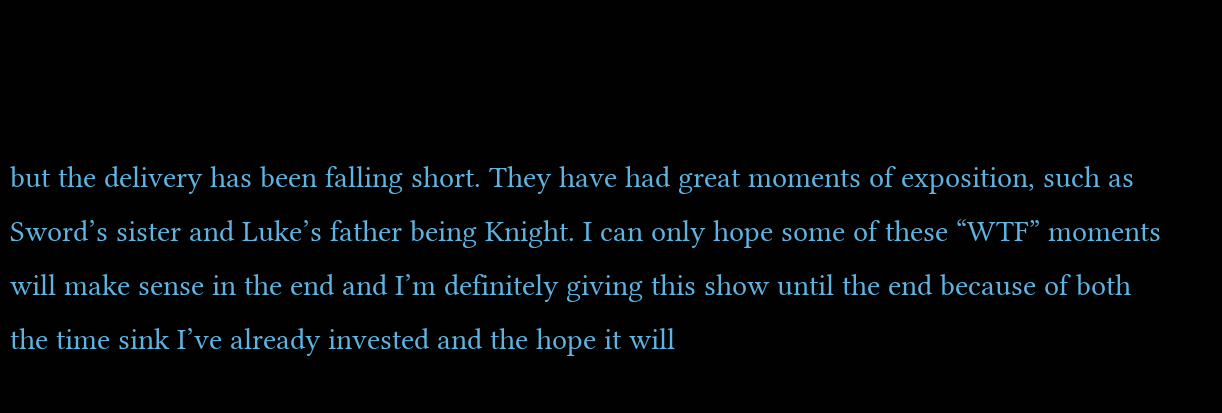but the delivery has been falling short. They have had great moments of exposition, such as Sword’s sister and Luke’s father being Knight. I can only hope some of these “WTF” moments will make sense in the end and I’m definitely giving this show until the end because of both the time sink I’ve already invested and the hope it will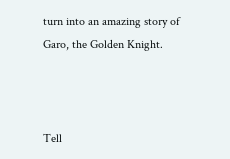turn into an amazing story of Garo, the Golden Knight.



Tell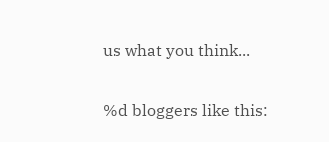us what you think...

%d bloggers like this: